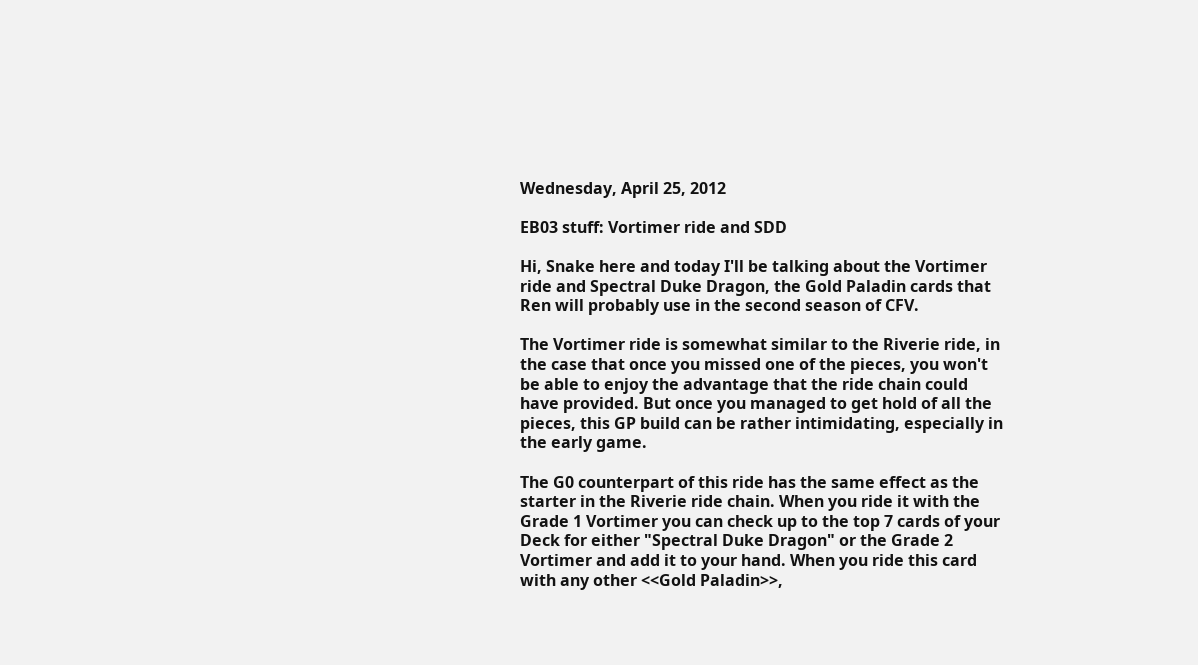Wednesday, April 25, 2012

EB03 stuff: Vortimer ride and SDD

Hi, Snake here and today I'll be talking about the Vortimer ride and Spectral Duke Dragon, the Gold Paladin cards that Ren will probably use in the second season of CFV.

The Vortimer ride is somewhat similar to the Riverie ride, in the case that once you missed one of the pieces, you won't be able to enjoy the advantage that the ride chain could have provided. But once you managed to get hold of all the pieces, this GP build can be rather intimidating, especially in the early game.

The G0 counterpart of this ride has the same effect as the starter in the Riverie ride chain. When you ride it with the Grade 1 Vortimer you can check up to the top 7 cards of your Deck for either "Spectral Duke Dragon" or the Grade 2 Vortimer and add it to your hand. When you ride this card with any other <<Gold Paladin>>,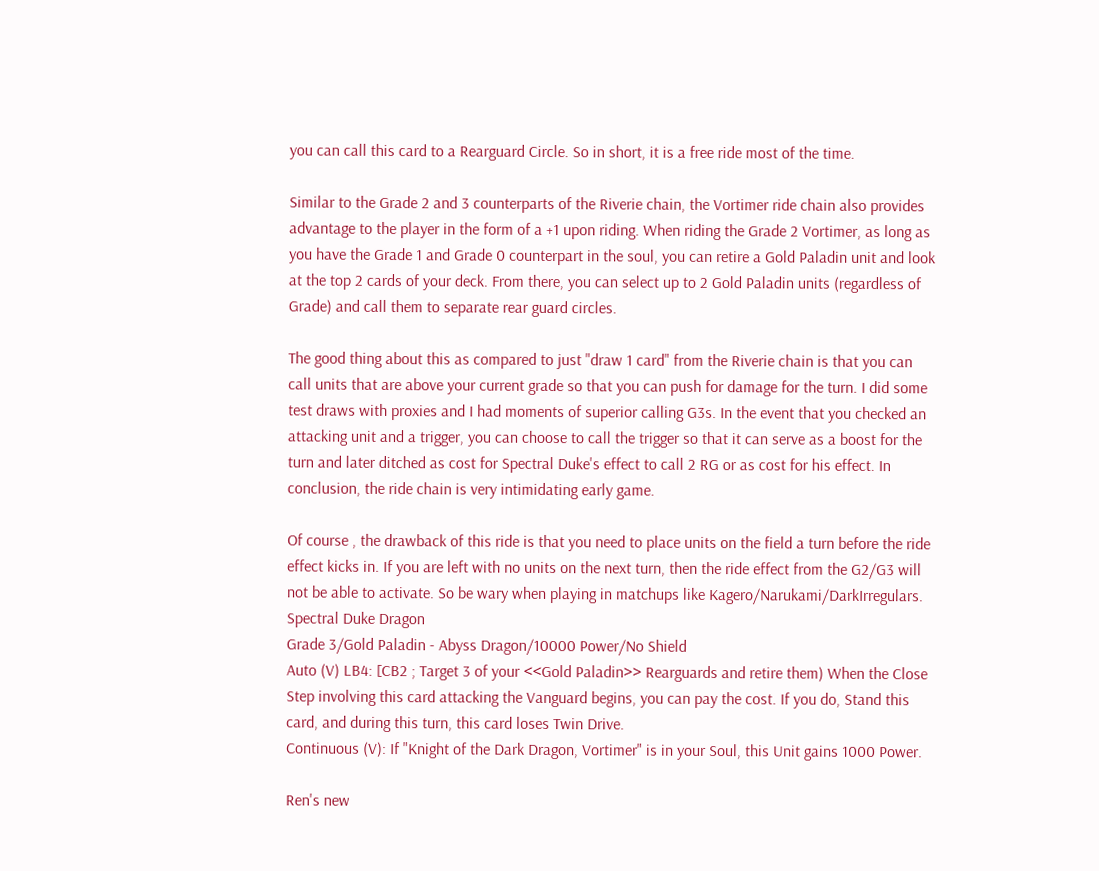you can call this card to a Rearguard Circle. So in short, it is a free ride most of the time.

Similar to the Grade 2 and 3 counterparts of the Riverie chain, the Vortimer ride chain also provides advantage to the player in the form of a +1 upon riding. When riding the Grade 2 Vortimer, as long as you have the Grade 1 and Grade 0 counterpart in the soul, you can retire a Gold Paladin unit and look at the top 2 cards of your deck. From there, you can select up to 2 Gold Paladin units (regardless of Grade) and call them to separate rear guard circles.

The good thing about this as compared to just "draw 1 card" from the Riverie chain is that you can call units that are above your current grade so that you can push for damage for the turn. I did some test draws with proxies and I had moments of superior calling G3s. In the event that you checked an attacking unit and a trigger, you can choose to call the trigger so that it can serve as a boost for the turn and later ditched as cost for Spectral Duke's effect to call 2 RG or as cost for his effect. In conclusion, the ride chain is very intimidating early game.

Of course , the drawback of this ride is that you need to place units on the field a turn before the ride effect kicks in. If you are left with no units on the next turn, then the ride effect from the G2/G3 will not be able to activate. So be wary when playing in matchups like Kagero/Narukami/DarkIrregulars.
Spectral Duke Dragon
Grade 3/Gold Paladin - Abyss Dragon/10000 Power/No Shield
Auto (V) LB4: [CB2 ; Target 3 of your <<Gold Paladin>> Rearguards and retire them) When the Close Step involving this card attacking the Vanguard begins, you can pay the cost. If you do, Stand this card, and during this turn, this card loses Twin Drive.
Continuous (V): If "Knight of the Dark Dragon, Vortimer" is in your Soul, this Unit gains 1000 Power.

Ren's new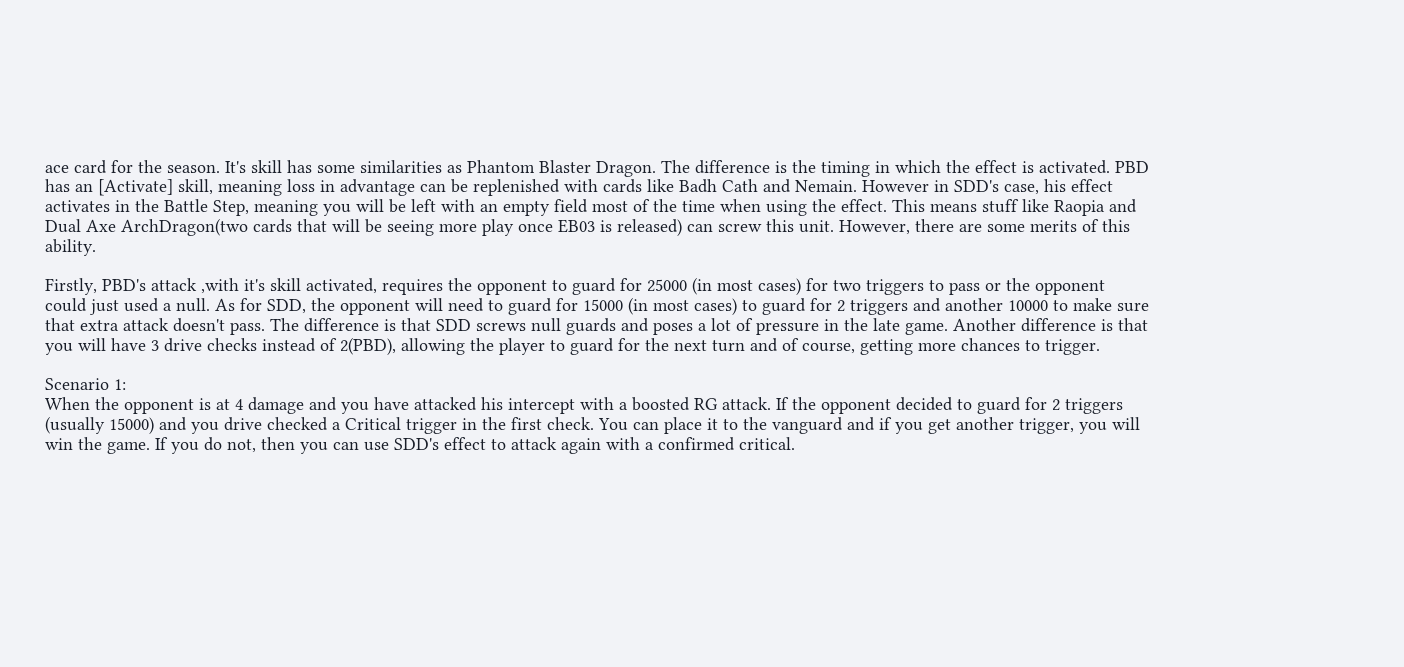ace card for the season. It's skill has some similarities as Phantom Blaster Dragon. The difference is the timing in which the effect is activated. PBD has an [Activate] skill, meaning loss in advantage can be replenished with cards like Badh Cath and Nemain. However in SDD's case, his effect activates in the Battle Step, meaning you will be left with an empty field most of the time when using the effect. This means stuff like Raopia and Dual Axe ArchDragon(two cards that will be seeing more play once EB03 is released) can screw this unit. However, there are some merits of this ability.

Firstly, PBD's attack ,with it's skill activated, requires the opponent to guard for 25000 (in most cases) for two triggers to pass or the opponent could just used a null. As for SDD, the opponent will need to guard for 15000 (in most cases) to guard for 2 triggers and another 10000 to make sure that extra attack doesn't pass. The difference is that SDD screws null guards and poses a lot of pressure in the late game. Another difference is that you will have 3 drive checks instead of 2(PBD), allowing the player to guard for the next turn and of course, getting more chances to trigger.

Scenario 1:
When the opponent is at 4 damage and you have attacked his intercept with a boosted RG attack. If the opponent decided to guard for 2 triggers (usually 15000) and you drive checked a Critical trigger in the first check. You can place it to the vanguard and if you get another trigger, you will win the game. If you do not, then you can use SDD's effect to attack again with a confirmed critical.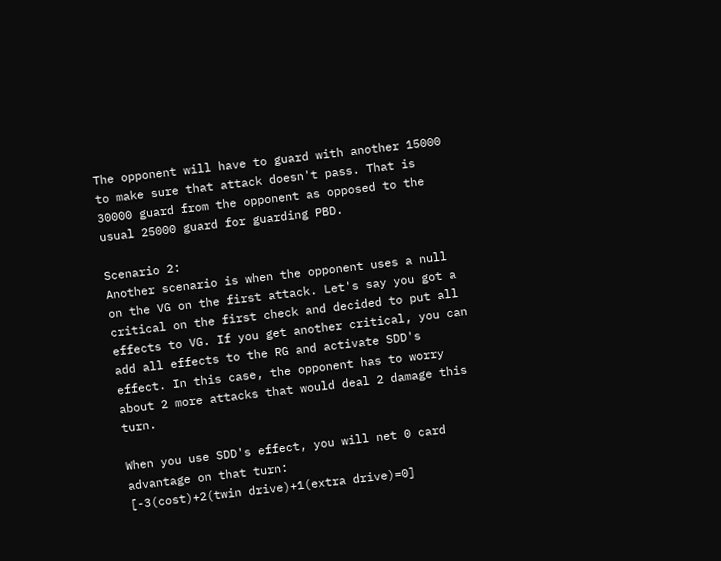The opponent will have to guard with another 15000 to make sure that attack doesn't pass. That is 30000 guard from the opponent as opposed to the usual 25000 guard for guarding PBD.

Scenario 2:
Another scenario is when the opponent uses a null on the VG on the first attack. Let's say you got a critical on the first check and decided to put all effects to VG. If you get another critical, you can add all effects to the RG and activate SDD's effect. In this case, the opponent has to worry about 2 more attacks that would deal 2 damage this turn.

When you use SDD's effect, you will net 0 card advantage on that turn:
[-3(cost)+2(twin drive)+1(extra drive)=0]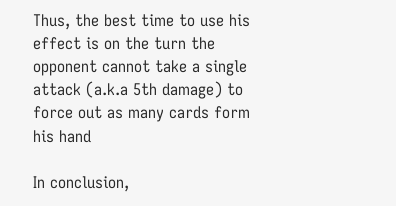Thus, the best time to use his effect is on the turn the opponent cannot take a single attack (a.k.a 5th damage) to force out as many cards form his hand

In conclusion,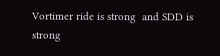Vortimer ride is strong  and SDD is strong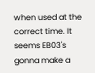when used at the correct time. It seems EB03's gonna make a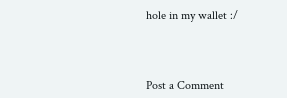hole in my wallet :/



Post a Comment